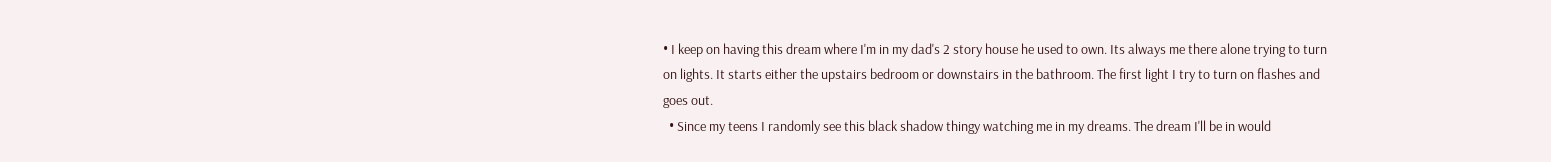• I keep on having this dream where I'm in my dad's 2 story house he used to own. Its always me there alone trying to turn on lights. It starts either the upstairs bedroom or downstairs in the bathroom. The first light I try to turn on flashes and goes out.
  • Since my teens I randomly see this black shadow thingy watching me in my dreams. The dream I'll be in would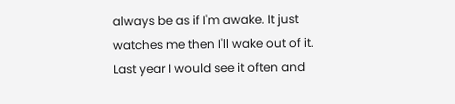always be as if I'm awake. It just watches me then I'll wake out of it. Last year I would see it often and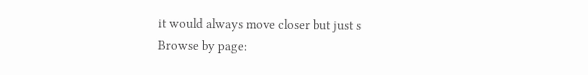it would always move closer but just s
Browse by page: